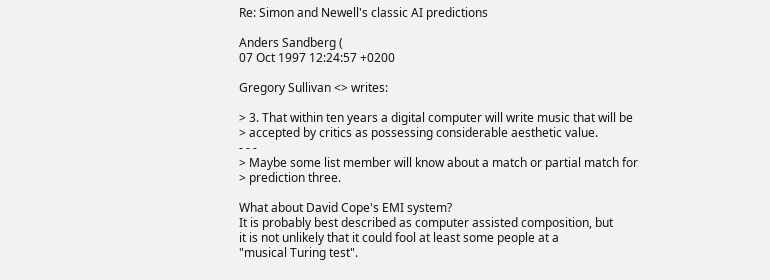Re: Simon and Newell's classic AI predictions

Anders Sandberg (
07 Oct 1997 12:24:57 +0200

Gregory Sullivan <> writes:

> 3. That within ten years a digital computer will write music that will be
> accepted by critics as possessing considerable aesthetic value.
- - -
> Maybe some list member will know about a match or partial match for
> prediction three.

What about David Cope's EMI system?
It is probably best described as computer assisted composition, but
it is not unlikely that it could fool at least some people at a
"musical Turing test".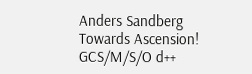Anders Sandberg                                      Towards Ascension!
GCS/M/S/O d++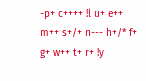-p+ c++++ !l u+ e++ m++ s+/+ n--- h+/* f+ g+ w++ t+ r+ !y